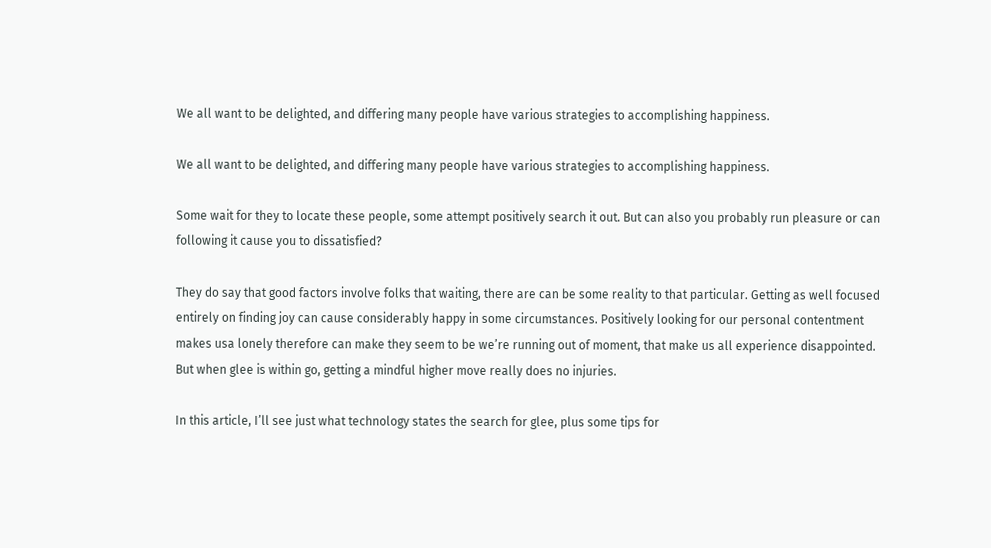We all want to be delighted, and differing many people have various strategies to accomplishing happiness.

We all want to be delighted, and differing many people have various strategies to accomplishing happiness.

Some wait for they to locate these people, some attempt positively search it out. But can also you probably run pleasure or can following it cause you to dissatisfied?

They do say that good factors involve folks that waiting, there are can be some reality to that particular. Getting as well focused entirely on finding joy can cause considerably happy in some circumstances. Positively looking for our personal contentment makes usa lonely therefore can make they seem to be we’re running out of moment, that make us all experience disappointed. But when glee is within go, getting a mindful higher move really does no injuries.

In this article, I’ll see just what technology states the search for glee, plus some tips for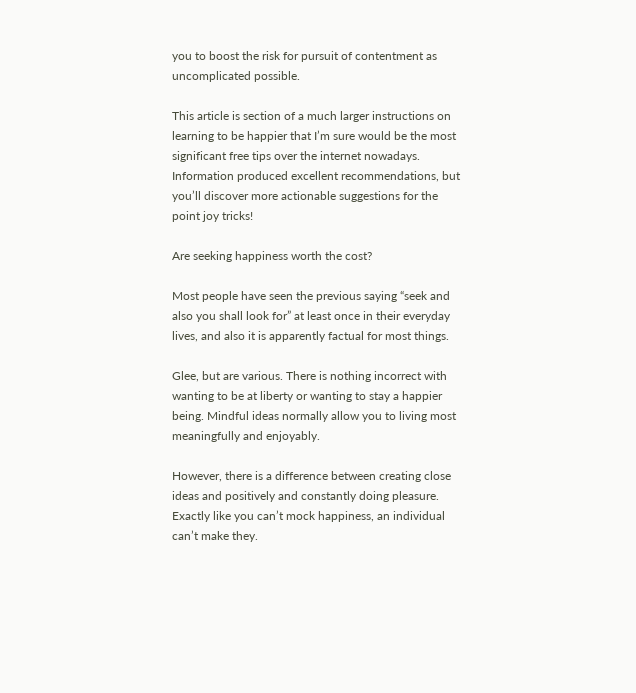you to boost the risk for pursuit of contentment as uncomplicated possible.

This article is section of a much larger instructions on learning to be happier that I’m sure would be the most significant free tips over the internet nowadays. Information produced excellent recommendations, but you’ll discover more actionable suggestions for the point joy tricks!

Are seeking happiness worth the cost?

Most people have seen the previous saying “seek and also you shall look for” at least once in their everyday lives, and also it is apparently factual for most things.

Glee, but are various. There is nothing incorrect with wanting to be at liberty or wanting to stay a happier being. Mindful ideas normally allow you to living most meaningfully and enjoyably.

However, there is a difference between creating close ideas and positively and constantly doing pleasure. Exactly like you can’t mock happiness, an individual can’t make they.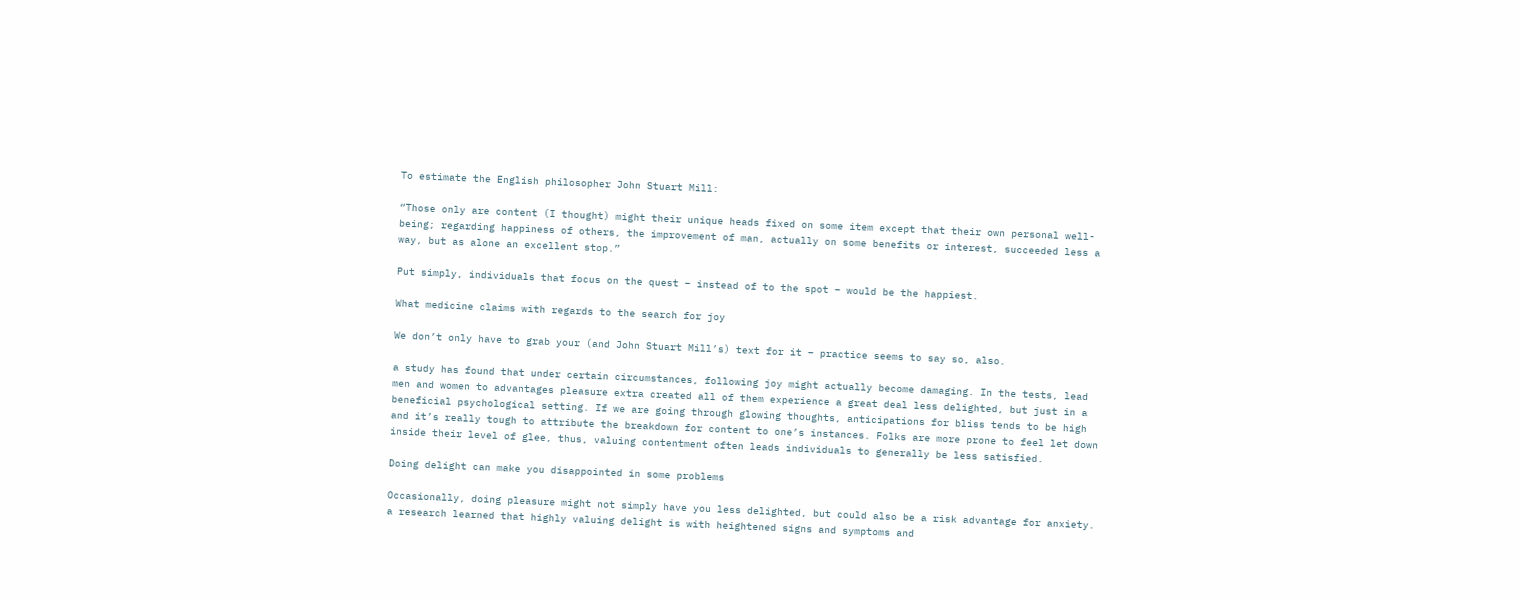To estimate the English philosopher John Stuart Mill:

“Those only are content (I thought) might their unique heads fixed on some item except that their own personal well-being; regarding happiness of others, the improvement of man, actually on some benefits or interest, succeeded less a way, but as alone an excellent stop.”

Put simply, individuals that focus on the quest – instead of to the spot – would be the happiest.

What medicine claims with regards to the search for joy

We don’t only have to grab your (and John Stuart Mill’s) text for it – practice seems to say so, also.

a study has found that under certain circumstances, following joy might actually become damaging. In the tests, lead men and women to advantages pleasure extra created all of them experience a great deal less delighted, but just in a beneficial psychological setting. If we are going through glowing thoughts, anticipations for bliss tends to be high and it’s really tough to attribute the breakdown for content to one’s instances. Folks are more prone to feel let down inside their level of glee, thus, valuing contentment often leads individuals to generally be less satisfied.

Doing delight can make you disappointed in some problems

Occasionally, doing pleasure might not simply have you less delighted, but could also be a risk advantage for anxiety. a research learned that highly valuing delight is with heightened signs and symptoms and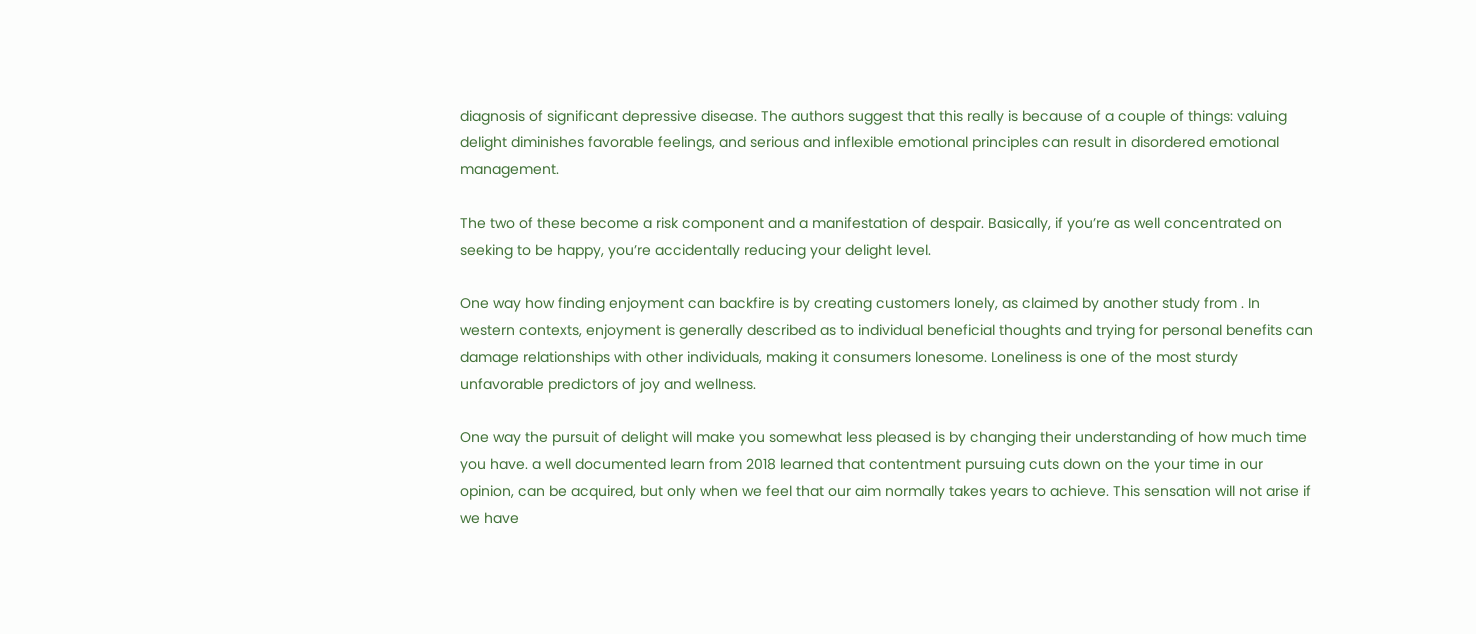diagnosis of significant depressive disease. The authors suggest that this really is because of a couple of things: valuing delight diminishes favorable feelings, and serious and inflexible emotional principles can result in disordered emotional management.

The two of these become a risk component and a manifestation of despair. Basically, if you’re as well concentrated on seeking to be happy, you’re accidentally reducing your delight level.

One way how finding enjoyment can backfire is by creating customers lonely, as claimed by another study from . In western contexts, enjoyment is generally described as to individual beneficial thoughts and trying for personal benefits can damage relationships with other individuals, making it consumers lonesome. Loneliness is one of the most sturdy unfavorable predictors of joy and wellness.

One way the pursuit of delight will make you somewhat less pleased is by changing their understanding of how much time you have. a well documented learn from 2018 learned that contentment pursuing cuts down on the your time in our opinion, can be acquired, but only when we feel that our aim normally takes years to achieve. This sensation will not arise if we have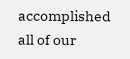accomplished all of our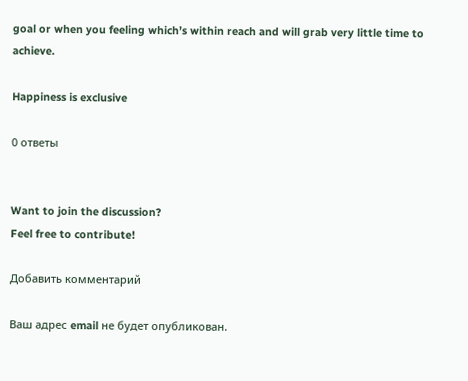goal or when you feeling which’s within reach and will grab very little time to achieve.

Happiness is exclusive

0 ответы


Want to join the discussion?
Feel free to contribute!

Добавить комментарий

Ваш адрес email не будет опубликован.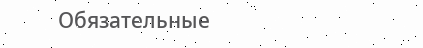Обязательные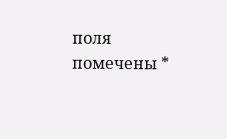поля помечены *